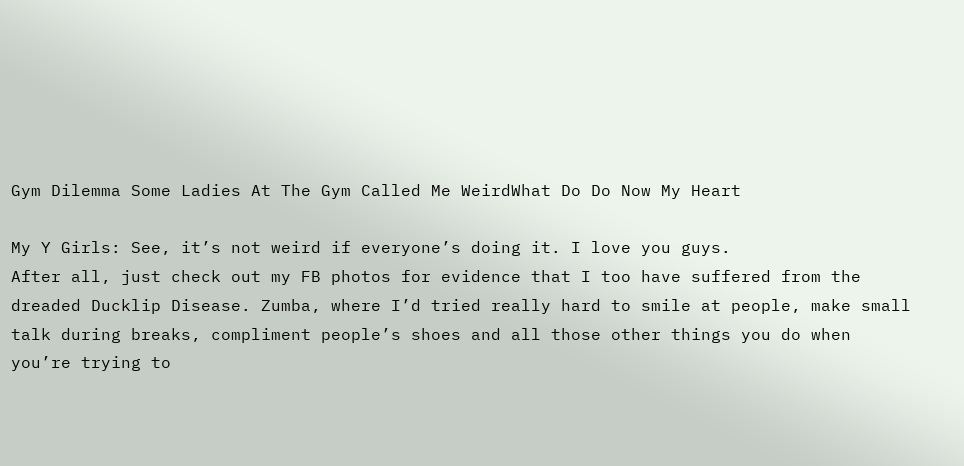Gym Dilemma Some Ladies At The Gym Called Me WeirdWhat Do Do Now My Heart

My Y Girls: See, it’s not weird if everyone’s doing it. I love you guys.
After all, just check out my FB photos for evidence that I too have suffered from the dreaded Ducklip Disease. Zumba, where I’d tried really hard to smile at people, make small talk during breaks, compliment people’s shoes and all those other things you do when you’re trying to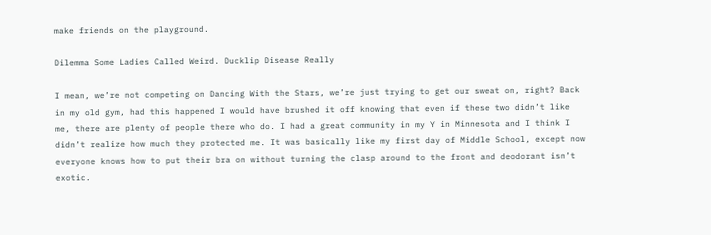make friends on the playground.

Dilemma Some Ladies Called Weird. Ducklip Disease Really

I mean, we’re not competing on Dancing With the Stars, we’re just trying to get our sweat on, right? Back in my old gym, had this happened I would have brushed it off knowing that even if these two didn’t like me, there are plenty of people there who do. I had a great community in my Y in Minnesota and I think I didn’t realize how much they protected me. It was basically like my first day of Middle School, except now everyone knows how to put their bra on without turning the clasp around to the front and deodorant isn’t exotic.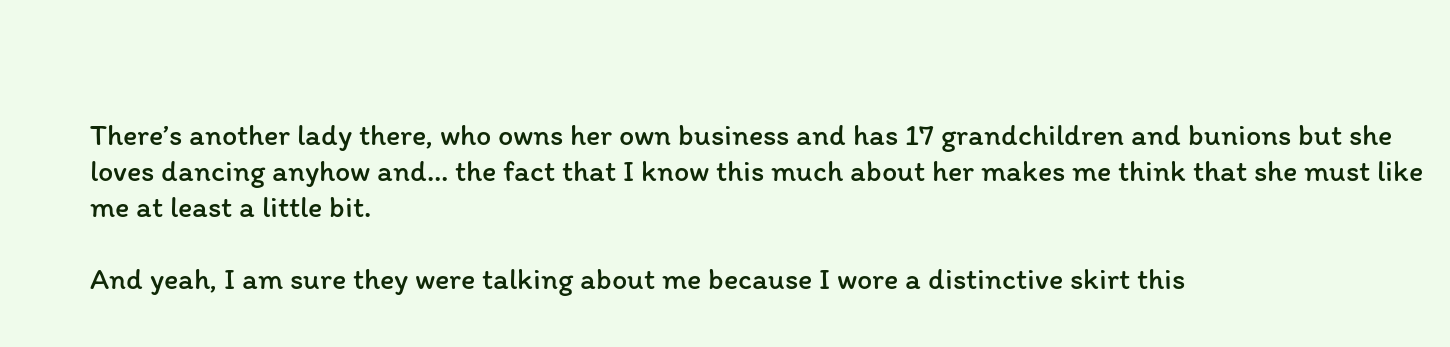There’s another lady there, who owns her own business and has 17 grandchildren and bunions but she loves dancing anyhow and… the fact that I know this much about her makes me think that she must like me at least a little bit.

And yeah, I am sure they were talking about me because I wore a distinctive skirt this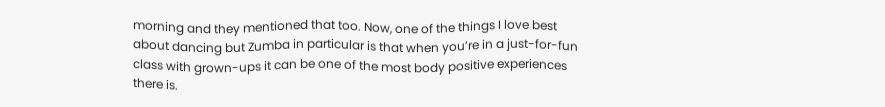morning and they mentioned that too. Now, one of the things I love best about dancing but Zumba in particular is that when you’re in a just-for-fun class with grown-ups it can be one of the most body positive experiences there is.